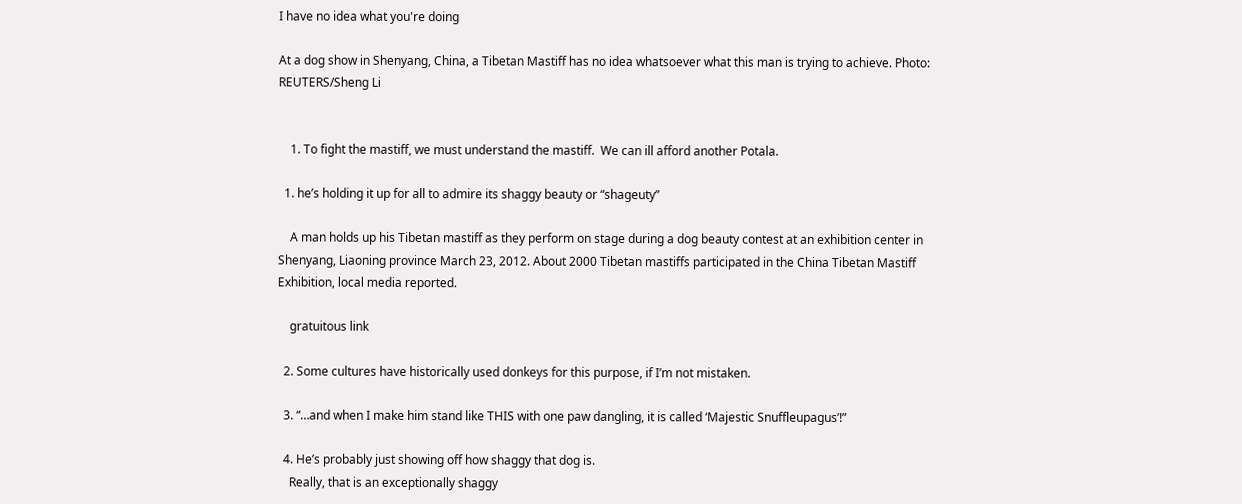I have no idea what you're doing

At a dog show in Shenyang, China, a Tibetan Mastiff has no idea whatsoever what this man is trying to achieve. Photo: REUTERS/Sheng Li


    1. To fight the mastiff, we must understand the mastiff.  We can ill afford another Potala.

  1. he’s holding it up for all to admire its shaggy beauty or “shageuty”

    A man holds up his Tibetan mastiff as they perform on stage during a dog beauty contest at an exhibition center in Shenyang, Liaoning province March 23, 2012. About 2000 Tibetan mastiffs participated in the China Tibetan Mastiff Exhibition, local media reported.

    gratuitous link

  2. Some cultures have historically used donkeys for this purpose, if I’m not mistaken.

  3. “…and when I make him stand like THIS with one paw dangling, it is called ‘Majestic Snuffleupagus’!”

  4. He’s probably just showing off how shaggy that dog is.
    Really, that is an exceptionally shaggy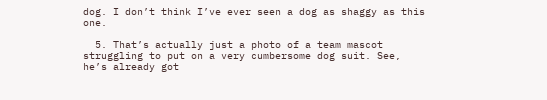dog. I don’t think I’ve ever seen a dog as shaggy as this one.

  5. That’s actually just a photo of a team mascot struggling to put on a very cumbersome dog suit. See, he’s already got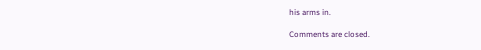his arms in.

Comments are closed.